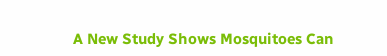A New Study Shows Mosquitoes Can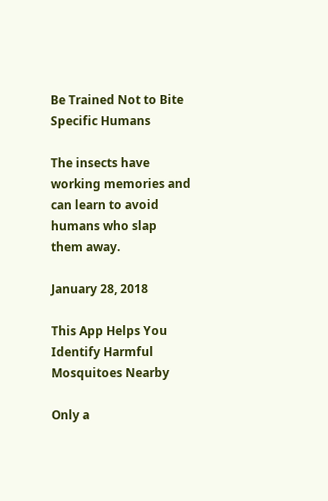Be Trained Not to Bite Specific Humans

The insects have working memories and can learn to avoid humans who slap them away.

January 28, 2018

This App Helps You Identify Harmful Mosquitoes Nearby

Only a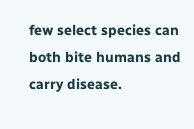few select species can both bite humans and carry disease.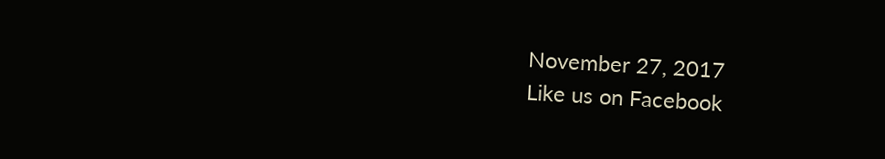November 27, 2017
Like us on Facebook